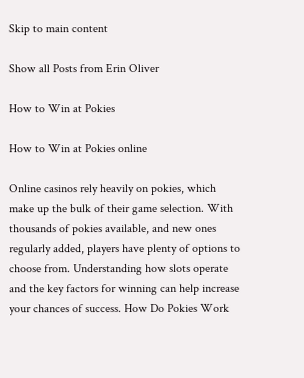Skip to main content

Show all Posts from Erin Oliver

How to Win at Pokies

How to Win at Pokies online

Online casinos rely heavily on pokies, which make up the bulk of their game selection. With thousands of pokies available, and new ones regularly added, players have plenty of options to choose from. Understanding how slots operate and the key factors for winning can help increase your chances of success. How Do Pokies Work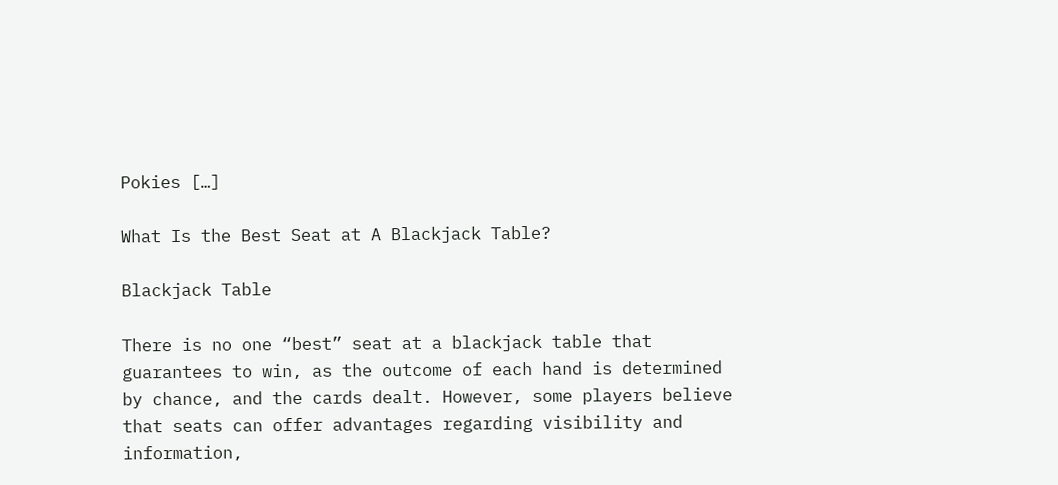Pokies […]

What Is the Best Seat at A Blackjack Table?

Blackjack Table

There is no one “best” seat at a blackjack table that guarantees to win, as the outcome of each hand is determined by chance, and the cards dealt. However, some players believe that seats can offer advantages regarding visibility and information,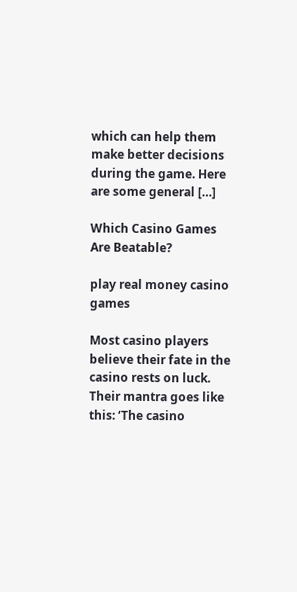which can help them make better decisions during the game. Here are some general […]

Which Casino Games Are Beatable?

play real money casino games

Most casino players believe their fate in the casino rests on luck. Their mantra goes like this: ‘The casino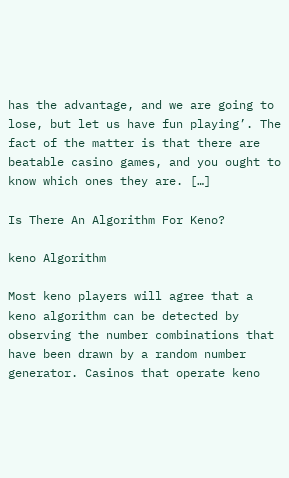has the advantage, and we are going to lose, but let us have fun playing’. The fact of the matter is that there are beatable casino games, and you ought to know which ones they are. […]

Is There An Algorithm For Keno?

keno Algorithm

Most keno players will agree that a keno algorithm can be detected by observing the number combinations that have been drawn by a random number generator. Casinos that operate keno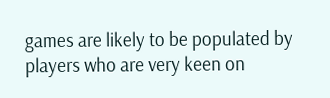games are likely to be populated by players who are very keen on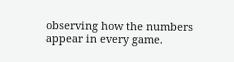observing how the numbers appear in every game.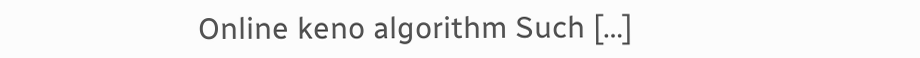Online keno algorithm Such […]